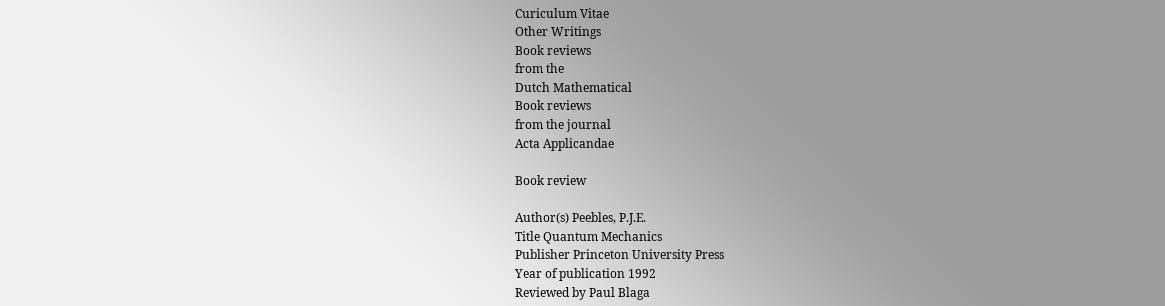Curiculum Vitae
Other Writings
Book reviews
from the
Dutch Mathematical
Book reviews
from the journal
Acta Applicandae

Book review

Author(s) Peebles, P.J.E.
Title Quantum Mechanics
Publisher Princeton University Press
Year of publication 1992
Reviewed by Paul Blaga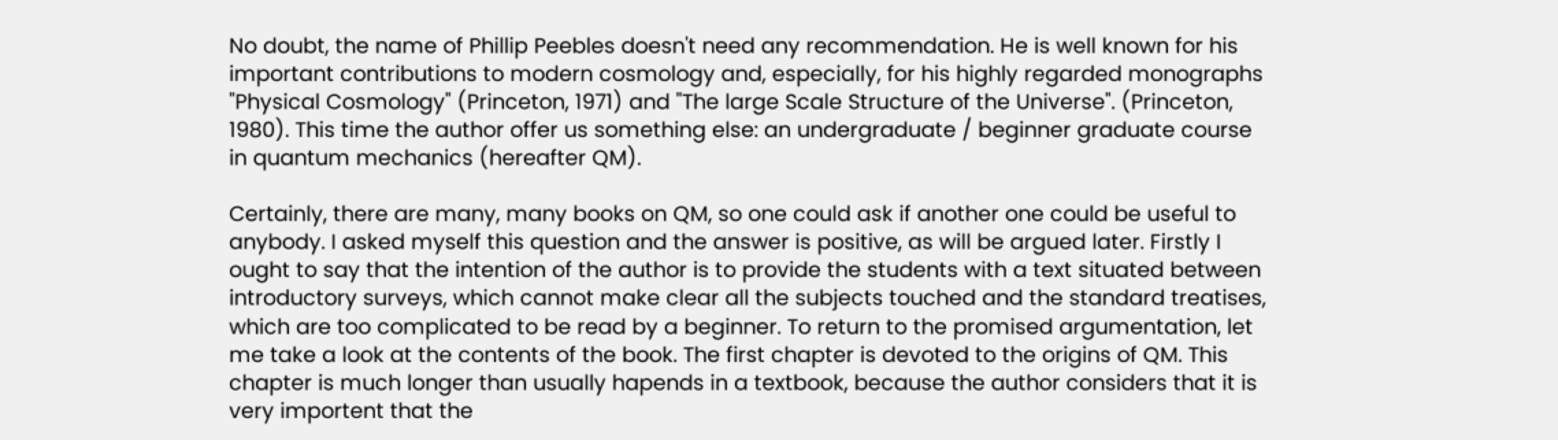No doubt, the name of Phillip Peebles doesn't need any recommendation. He is well known for his important contributions to modern cosmology and, especially, for his highly regarded monographs "Physical Cosmology" (Princeton, 1971) and "The large Scale Structure of the Universe". (Princeton, 1980). This time the author offer us something else: an undergraduate / beginner graduate course in quantum mechanics (hereafter QM).

Certainly, there are many, many books on QM, so one could ask if another one could be useful to anybody. I asked myself this question and the answer is positive, as will be argued later. Firstly I ought to say that the intention of the author is to provide the students with a text situated between introductory surveys, which cannot make clear all the subjects touched and the standard treatises, which are too complicated to be read by a beginner. To return to the promised argumentation, let me take a look at the contents of the book. The first chapter is devoted to the origins of QM. This chapter is much longer than usually hapends in a textbook, because the author considers that it is very importent that the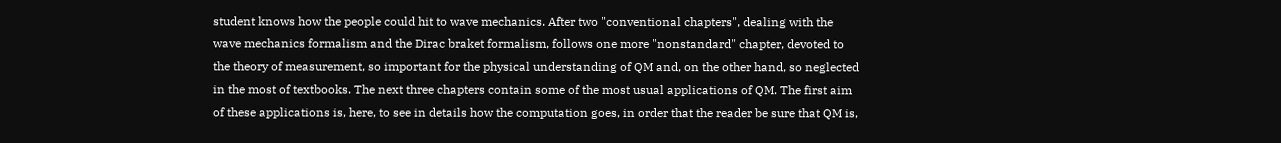student knows how the people could hit to wave mechanics. After two "conventional chapters", dealing with the wave mechanics formalism and the Dirac braket formalism, follows one more "nonstandard" chapter, devoted to the theory of measurement, so important for the physical understanding of QM and, on the other hand, so neglected in the most of textbooks. The next three chapters contain some of the most usual applications of QM. The first aim of these applications is, here, to see in details how the computation goes, in order that the reader be sure that QM is,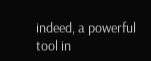indeed, a powerful tool in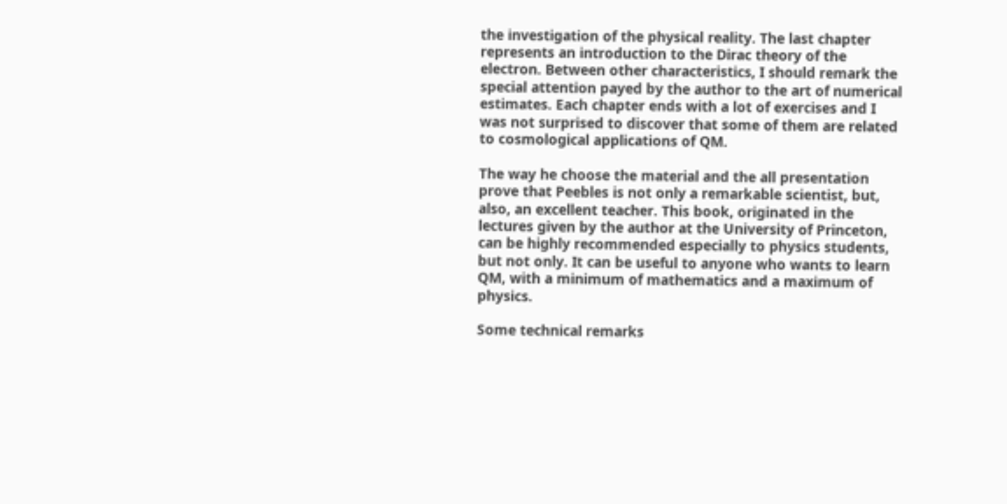the investigation of the physical reality. The last chapter represents an introduction to the Dirac theory of the electron. Between other characteristics, I should remark the special attention payed by the author to the art of numerical estimates. Each chapter ends with a lot of exercises and I was not surprised to discover that some of them are related to cosmological applications of QM.

The way he choose the material and the all presentation prove that Peebles is not only a remarkable scientist, but, also, an excellent teacher. This book, originated in the lectures given by the author at the University of Princeton, can be highly recommended especially to physics students, but not only. It can be useful to anyone who wants to learn QM, with a minimum of mathematics and a maximum of physics.

Some technical remarks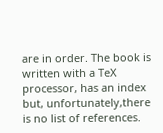are in order. The book is written with a TeX processor, has an index but, unfortunately,there is no list of references.